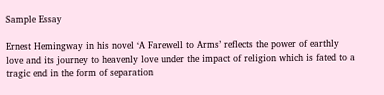Sample Essay

Ernest Hemingway in his novel ‘A Farewell to Arms’ reflects the power of earthly love and its journey to heavenly love under the impact of religion which is fated to a tragic end in the form of separation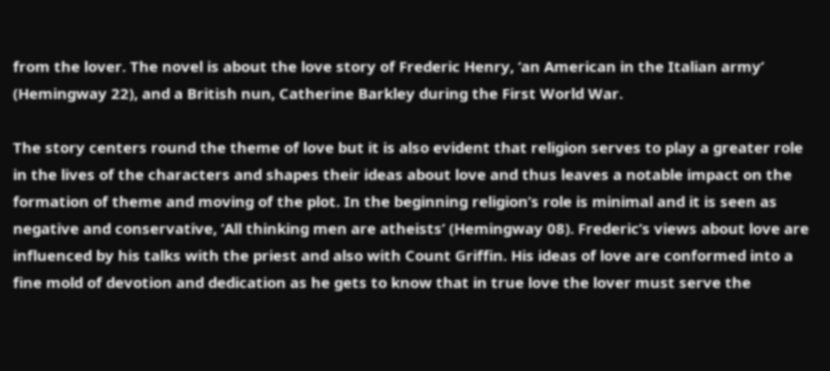from the lover. The novel is about the love story of Frederic Henry, ‘an American in the Italian army’ (Hemingway 22), and a British nun, Catherine Barkley during the First World War.

The story centers round the theme of love but it is also evident that religion serves to play a greater role in the lives of the characters and shapes their ideas about love and thus leaves a notable impact on the formation of theme and moving of the plot. In the beginning religion’s role is minimal and it is seen as negative and conservative, ‘All thinking men are atheists’ (Hemingway 08). Frederic’s views about love are influenced by his talks with the priest and also with Count Griffin. His ideas of love are conformed into a fine mold of devotion and dedication as he gets to know that in true love the lover must serve the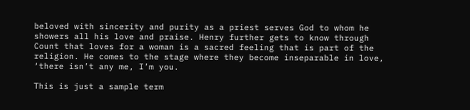beloved with sincerity and purity as a priest serves God to whom he showers all his love and praise. Henry further gets to know through Count that loves for a woman is a sacred feeling that is part of the religion. He comes to the stage where they become inseparable in love, ‘there isn’t any me, I’m you.

This is just a sample term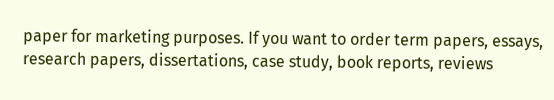paper for marketing purposes. If you want to order term papers, essays, research papers, dissertations, case study, book reports, reviews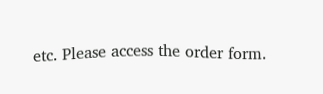etc. Please access the order form.